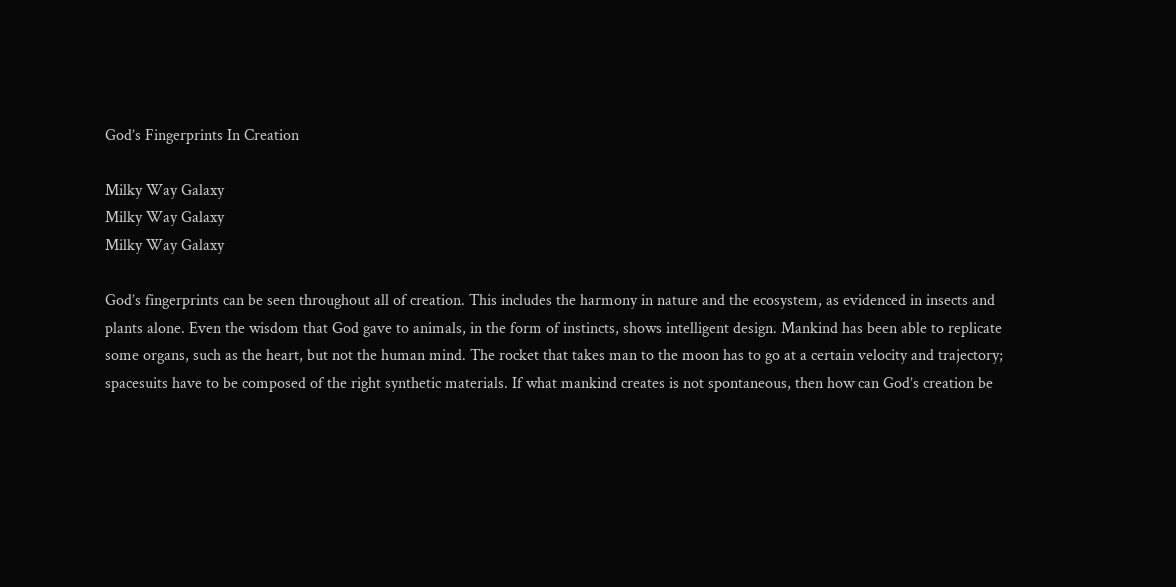God’s Fingerprints In Creation

Milky Way Galaxy
Milky Way Galaxy
Milky Way Galaxy

God’s fingerprints can be seen throughout all of creation. This includes the harmony in nature and the ecosystem, as evidenced in insects and plants alone. Even the wisdom that God gave to animals, in the form of instincts, shows intelligent design. Mankind has been able to replicate some organs, such as the heart, but not the human mind. The rocket that takes man to the moon has to go at a certain velocity and trajectory; spacesuits have to be composed of the right synthetic materials. If what mankind creates is not spontaneous, then how can God’s creation be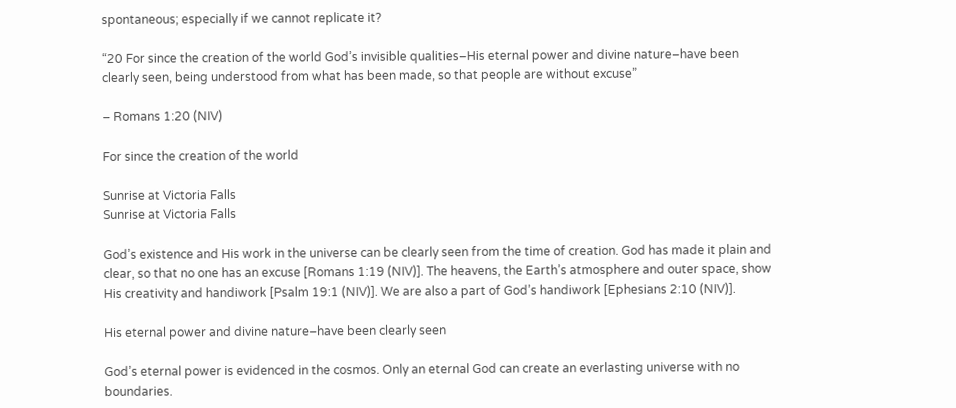spontaneous; especially if we cannot replicate it?

“20 For since the creation of the world God’s invisible qualities–His eternal power and divine nature–have been clearly seen, being understood from what has been made, so that people are without excuse”

– Romans 1:20 (NIV)

For since the creation of the world

Sunrise at Victoria Falls
Sunrise at Victoria Falls

God’s existence and His work in the universe can be clearly seen from the time of creation. God has made it plain and clear, so that no one has an excuse [Romans 1:19 (NIV)]. The heavens, the Earth’s atmosphere and outer space, show His creativity and handiwork [Psalm 19:1 (NIV)]. We are also a part of God’s handiwork [Ephesians 2:10 (NIV)].

His eternal power and divine nature–have been clearly seen

God’s eternal power is evidenced in the cosmos. Only an eternal God can create an everlasting universe with no boundaries.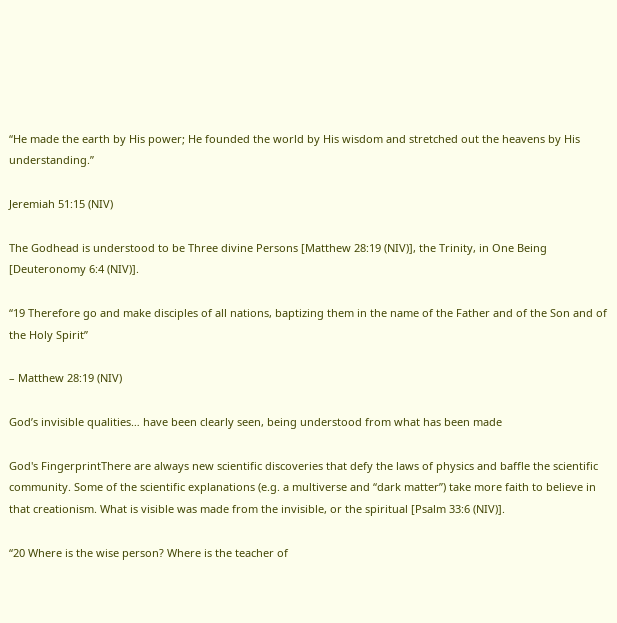“He made the earth by His power; He founded the world by His wisdom and stretched out the heavens by His understanding.”

Jeremiah 51:15 (NIV)

The Godhead is understood to be Three divine Persons [Matthew 28:19 (NIV)], the Trinity, in One Being [Deuteronomy 6:4 (NIV)].

“19 Therefore go and make disciples of all nations, baptizing them in the name of the Father and of the Son and of the Holy Spirit”

– Matthew 28:19 (NIV)

God’s invisible qualities… have been clearly seen, being understood from what has been made

God's FingerprintThere are always new scientific discoveries that defy the laws of physics and baffle the scientific community. Some of the scientific explanations (e.g. a multiverse and “dark matter”) take more faith to believe in that creationism. What is visible was made from the invisible, or the spiritual [Psalm 33:6 (NIV)].

“20 Where is the wise person? Where is the teacher of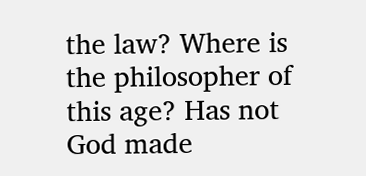the law? Where is the philosopher of this age? Has not God made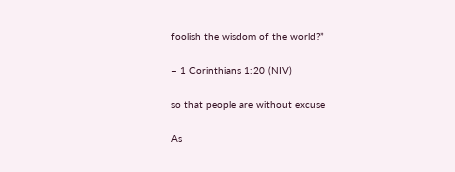foolish the wisdom of the world?”

– 1 Corinthians 1:20 (NIV)

so that people are without excuse

As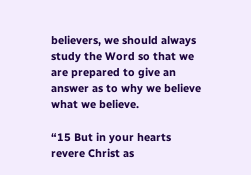believers, we should always study the Word so that we are prepared to give an answer as to why we believe what we believe.

“15 But in your hearts revere Christ as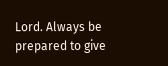Lord. Always be prepared to give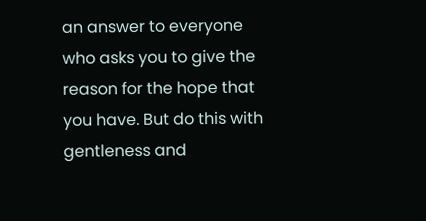an answer to everyone who asks you to give the reason for the hope that you have. But do this with gentleness and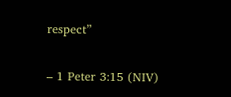respect”

– 1 Peter 3:15 (NIV)